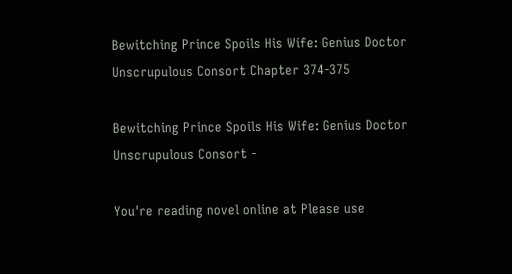Bewitching Prince Spoils His Wife: Genius Doctor Unscrupulous Consort Chapter 374-375

Bewitching Prince Spoils His Wife: Genius Doctor Unscrupulous Consort -

You're reading novel online at Please use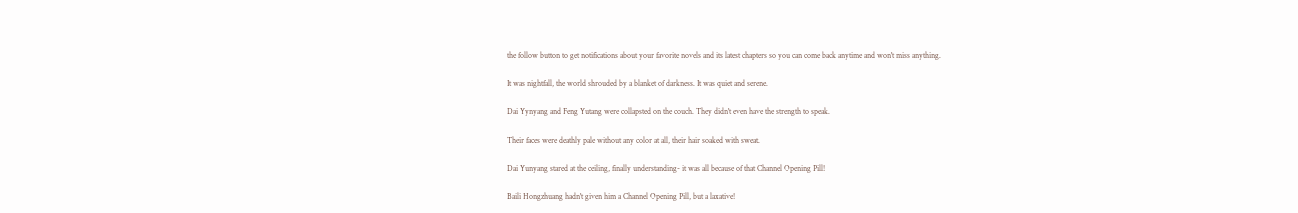the follow button to get notifications about your favorite novels and its latest chapters so you can come back anytime and won't miss anything.

It was nightfall, the world shrouded by a blanket of darkness. It was quiet and serene.

Dai Yynyang and Feng Yutang were collapsted on the couch. They didn't even have the strength to speak.

Their faces were deathly pale without any color at all, their hair soaked with sweat.

Dai Yunyang stared at the ceiling, finally understanding- it was all because of that Channel Opening Pill!

Baili Hongzhuang hadn't given him a Channel Opening Pill, but a laxative!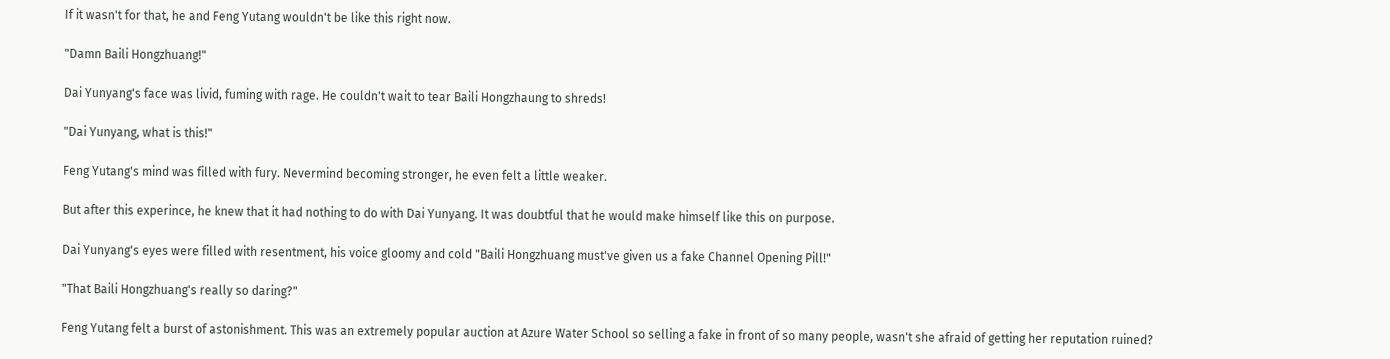If it wasn't for that, he and Feng Yutang wouldn't be like this right now.

"Damn Baili Hongzhuang!"

Dai Yunyang's face was livid, fuming with rage. He couldn't wait to tear Baili Hongzhaung to shreds!

"Dai Yunyang, what is this!"

Feng Yutang's mind was filled with fury. Nevermind becoming stronger, he even felt a little weaker.

But after this experince, he knew that it had nothing to do with Dai Yunyang. It was doubtful that he would make himself like this on purpose.

Dai Yunyang's eyes were filled with resentment, his voice gloomy and cold "Baili Hongzhuang must've given us a fake Channel Opening Pill!"

"That Baili Hongzhuang's really so daring?"

Feng Yutang felt a burst of astonishment. This was an extremely popular auction at Azure Water School so selling a fake in front of so many people, wasn't she afraid of getting her reputation ruined?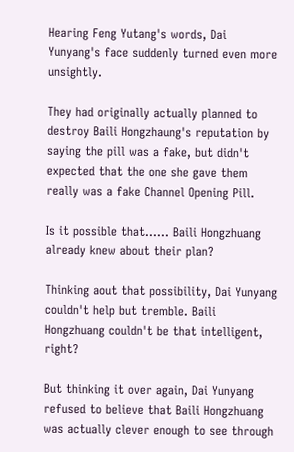Hearing Feng Yutang's words, Dai Yunyang's face suddenly turned even more unsightly.

They had originally actually planned to destroy Baili Hongzhaung's reputation by saying the pill was a fake, but didn't expected that the one she gave them really was a fake Channel Opening Pill.

Is it possible that…… Baili Hongzhuang already knew about their plan?

Thinking aout that possibility, Dai Yunyang couldn't help but tremble. Baili Hongzhuang couldn't be that intelligent, right?

But thinking it over again, Dai Yunyang refused to believe that Baili Hongzhuang was actually clever enough to see through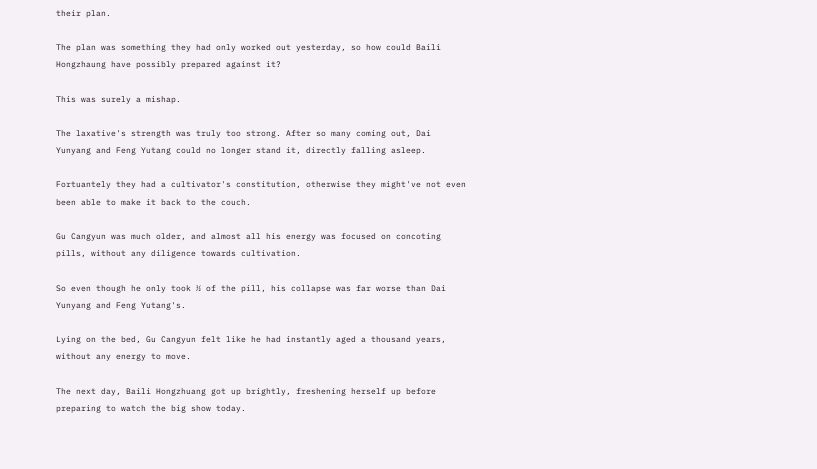their plan.

The plan was something they had only worked out yesterday, so how could Baili Hongzhaung have possibly prepared against it?

This was surely a mishap.

The laxative's strength was truly too strong. After so many coming out, Dai Yunyang and Feng Yutang could no longer stand it, directly falling asleep.

Fortuantely they had a cultivator's constitution, otherwise they might've not even been able to make it back to the couch.

Gu Cangyun was much older, and almost all his energy was focused on concoting pills, without any diligence towards cultivation.

So even though he only took ½ of the pill, his collapse was far worse than Dai Yunyang and Feng Yutang's.

Lying on the bed, Gu Cangyun felt like he had instantly aged a thousand years, without any energy to move.

The next day, Baili Hongzhuang got up brightly, freshening herself up before preparing to watch the big show today.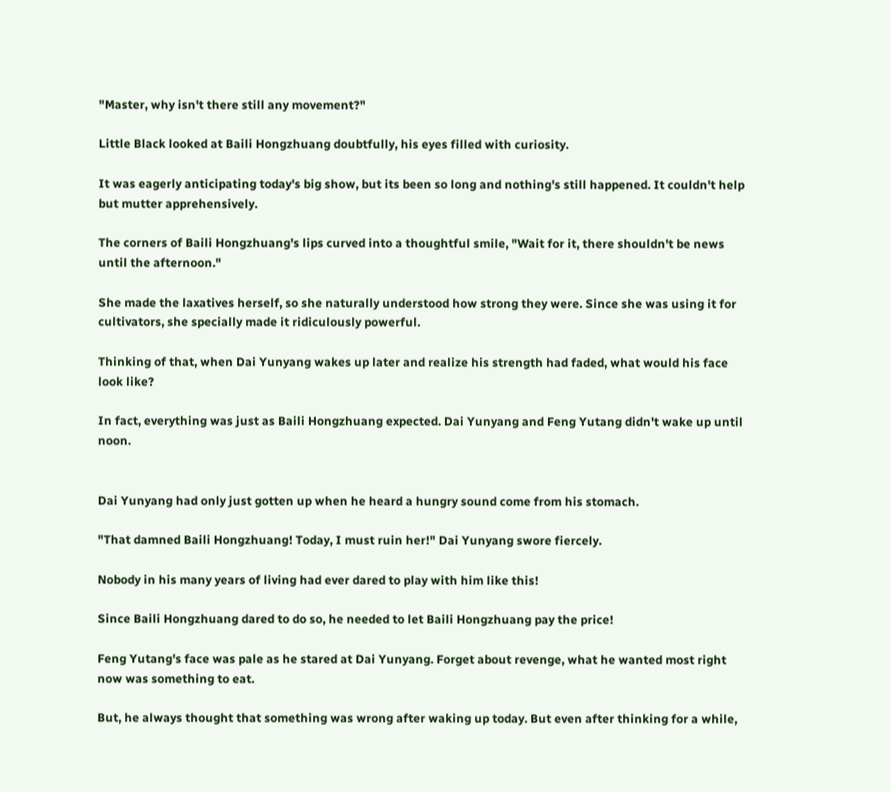"Master, why isn't there still any movement?"

Little Black looked at Baili Hongzhuang doubtfully, his eyes filled with curiosity.

It was eagerly anticipating today's big show, but its been so long and nothing's still happened. It couldn't help but mutter apprehensively.

The corners of Baili Hongzhuang's lips curved into a thoughtful smile, "Wait for it, there shouldn't be news until the afternoon."

She made the laxatives herself, so she naturally understood how strong they were. Since she was using it for cultivators, she specially made it ridiculously powerful.

Thinking of that, when Dai Yunyang wakes up later and realize his strength had faded, what would his face look like?

In fact, everything was just as Baili Hongzhuang expected. Dai Yunyang and Feng Yutang didn't wake up until noon.


Dai Yunyang had only just gotten up when he heard a hungry sound come from his stomach.

"That damned Baili Hongzhuang! Today, I must ruin her!" Dai Yunyang swore fiercely.

Nobody in his many years of living had ever dared to play with him like this!

Since Baili Hongzhuang dared to do so, he needed to let Baili Hongzhuang pay the price!

Feng Yutang's face was pale as he stared at Dai Yunyang. Forget about revenge, what he wanted most right now was something to eat.

But, he always thought that something was wrong after waking up today. But even after thinking for a while,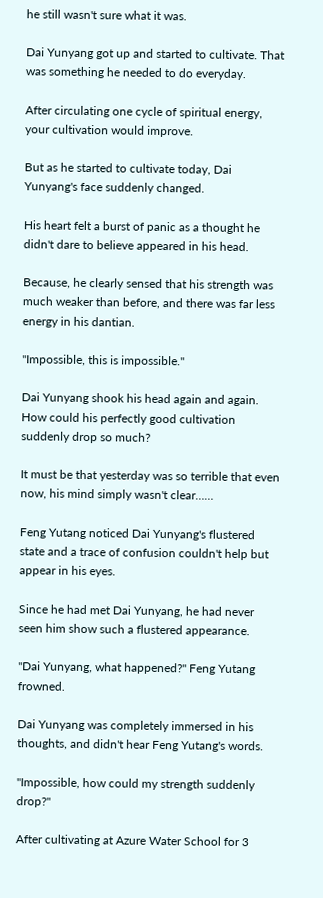he still wasn't sure what it was.

Dai Yunyang got up and started to cultivate. That was something he needed to do everyday.

After circulating one cycle of spiritual energy, your cultivation would improve.

But as he started to cultivate today, Dai Yunyang's face suddenly changed.

His heart felt a burst of panic as a thought he didn't dare to believe appeared in his head.

Because, he clearly sensed that his strength was much weaker than before, and there was far less energy in his dantian.

"Impossible, this is impossible."

Dai Yunyang shook his head again and again. How could his perfectly good cultivation suddenly drop so much?

It must be that yesterday was so terrible that even now, his mind simply wasn't clear……

Feng Yutang noticed Dai Yunyang's flustered state and a trace of confusion couldn't help but appear in his eyes.

Since he had met Dai Yunyang, he had never seen him show such a flustered appearance.

"Dai Yunyang, what happened?" Feng Yutang frowned.

Dai Yunyang was completely immersed in his thoughts, and didn't hear Feng Yutang's words.

"Impossible, how could my strength suddenly drop?"

After cultivating at Azure Water School for 3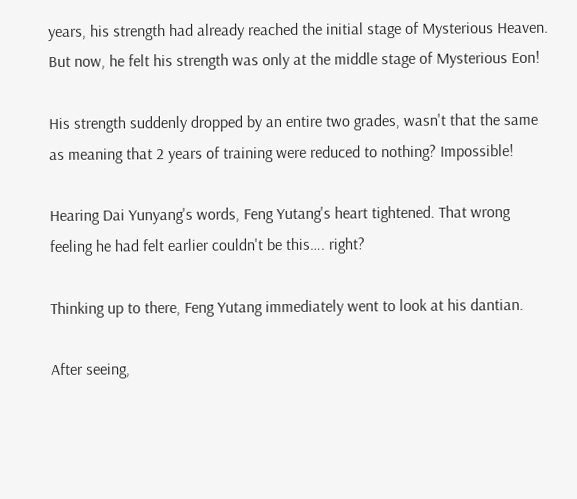years, his strength had already reached the initial stage of Mysterious Heaven. But now, he felt his strength was only at the middle stage of Mysterious Eon!

His strength suddenly dropped by an entire two grades, wasn't that the same as meaning that 2 years of training were reduced to nothing? Impossible!

Hearing Dai Yunyang's words, Feng Yutang's heart tightened. That wrong feeling he had felt earlier couldn't be this…. right?

Thinking up to there, Feng Yutang immediately went to look at his dantian.

After seeing,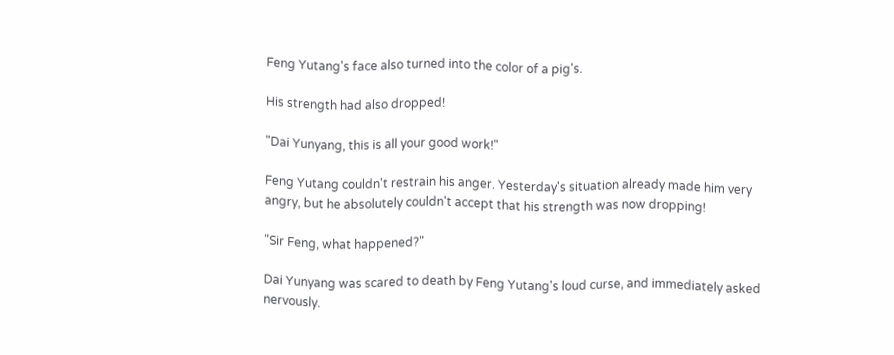Feng Yutang's face also turned into the color of a pig's.

His strength had also dropped!

"Dai Yunyang, this is all your good work!"

Feng Yutang couldn't restrain his anger. Yesterday's situation already made him very angry, but he absolutely couldn't accept that his strength was now dropping!

"Sir Feng, what happened?"

Dai Yunyang was scared to death by Feng Yutang's loud curse, and immediately asked nervously.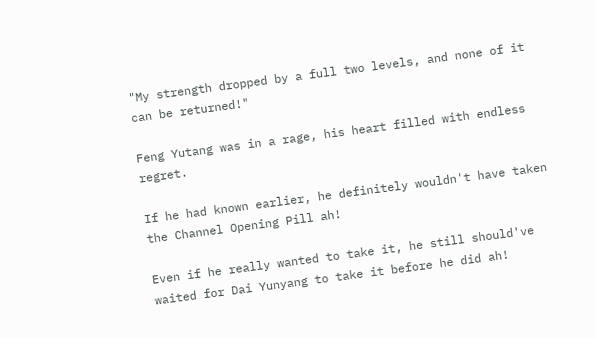"My strength dropped by a full two levels, and none of it can be returned!"

Feng Yutang was in a rage, his heart filled with endless regret.

If he had known earlier, he definitely wouldn't have taken the Channel Opening Pill ah!

Even if he really wanted to take it, he still should've waited for Dai Yunyang to take it before he did ah!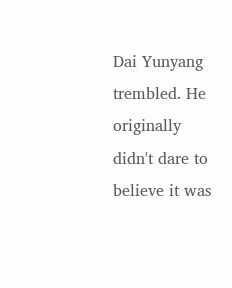Dai Yunyang trembled. He originally didn't dare to believe it was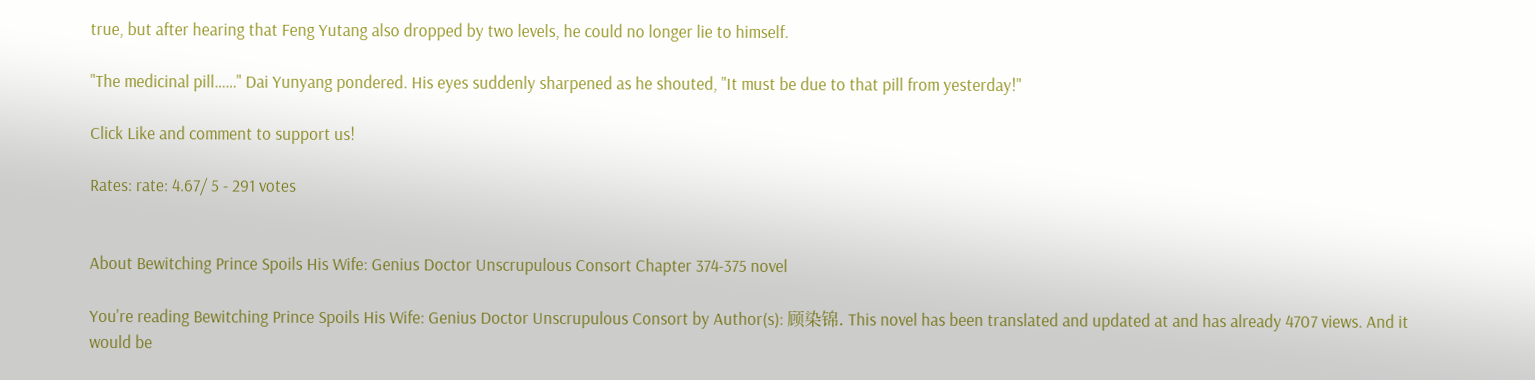true, but after hearing that Feng Yutang also dropped by two levels, he could no longer lie to himself.

"The medicinal pill……" Dai Yunyang pondered. His eyes suddenly sharpened as he shouted, "It must be due to that pill from yesterday!"

Click Like and comment to support us!

Rates: rate: 4.67/ 5 - 291 votes


About Bewitching Prince Spoils His Wife: Genius Doctor Unscrupulous Consort Chapter 374-375 novel

You're reading Bewitching Prince Spoils His Wife: Genius Doctor Unscrupulous Consort by Author(s): 顾染锦. This novel has been translated and updated at and has already 4707 views. And it would be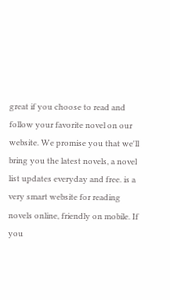great if you choose to read and follow your favorite novel on our website. We promise you that we'll bring you the latest novels, a novel list updates everyday and free. is a very smart website for reading novels online, friendly on mobile. If you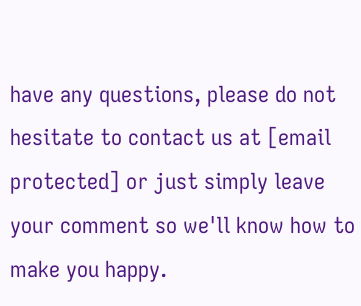have any questions, please do not hesitate to contact us at [email protected] or just simply leave your comment so we'll know how to make you happy.